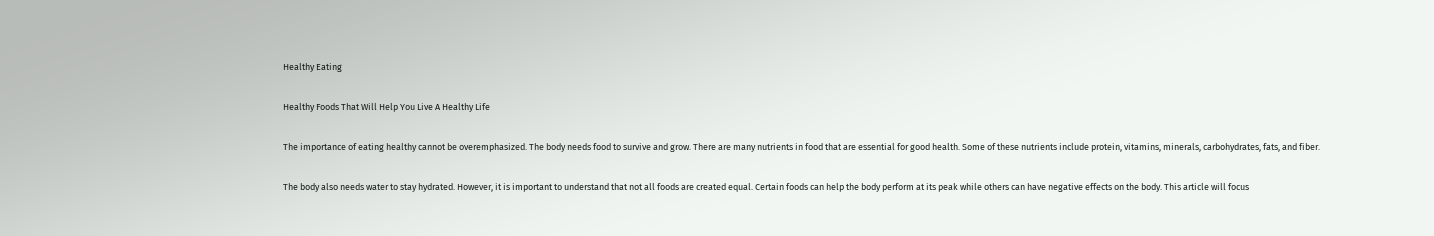Healthy Eating

Healthy Foods That Will Help You Live A Healthy Life

The importance of eating healthy cannot be overemphasized. The body needs food to survive and grow. There are many nutrients in food that are essential for good health. Some of these nutrients include protein, vitamins, minerals, carbohydrates, fats, and fiber.

The body also needs water to stay hydrated. However, it is important to understand that not all foods are created equal. Certain foods can help the body perform at its peak while others can have negative effects on the body. This article will focus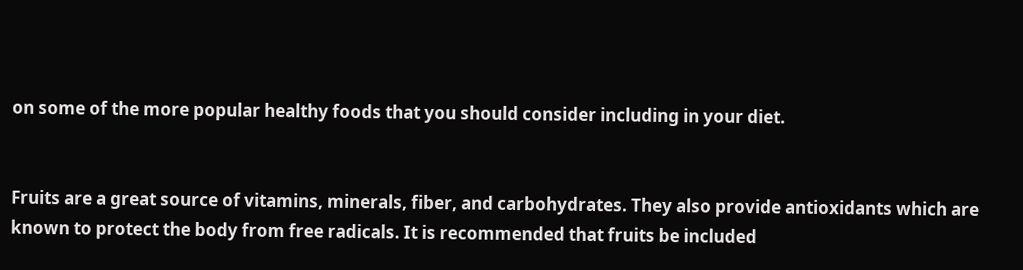on some of the more popular healthy foods that you should consider including in your diet.


Fruits are a great source of vitamins, minerals, fiber, and carbohydrates. They also provide antioxidants which are known to protect the body from free radicals. It is recommended that fruits be included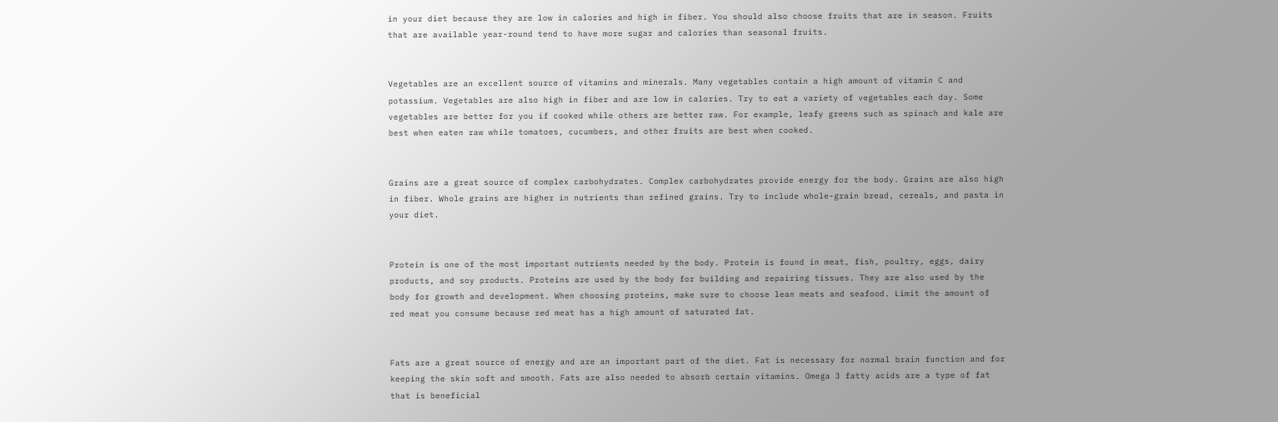in your diet because they are low in calories and high in fiber. You should also choose fruits that are in season. Fruits that are available year-round tend to have more sugar and calories than seasonal fruits.


Vegetables are an excellent source of vitamins and minerals. Many vegetables contain a high amount of vitamin C and potassium. Vegetables are also high in fiber and are low in calories. Try to eat a variety of vegetables each day. Some vegetables are better for you if cooked while others are better raw. For example, leafy greens such as spinach and kale are best when eaten raw while tomatoes, cucumbers, and other fruits are best when cooked.


Grains are a great source of complex carbohydrates. Complex carbohydrates provide energy for the body. Grains are also high in fiber. Whole grains are higher in nutrients than refined grains. Try to include whole-grain bread, cereals, and pasta in your diet.


Protein is one of the most important nutrients needed by the body. Protein is found in meat, fish, poultry, eggs, dairy products, and soy products. Proteins are used by the body for building and repairing tissues. They are also used by the body for growth and development. When choosing proteins, make sure to choose lean meats and seafood. Limit the amount of red meat you consume because red meat has a high amount of saturated fat.


Fats are a great source of energy and are an important part of the diet. Fat is necessary for normal brain function and for keeping the skin soft and smooth. Fats are also needed to absorb certain vitamins. Omega 3 fatty acids are a type of fat that is beneficial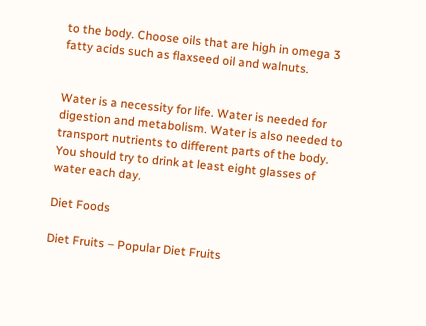to the body. Choose oils that are high in omega 3 fatty acids such as flaxseed oil and walnuts.


Water is a necessity for life. Water is needed for digestion and metabolism. Water is also needed to transport nutrients to different parts of the body. You should try to drink at least eight glasses of water each day.

Diet Foods

Diet Fruits – Popular Diet Fruits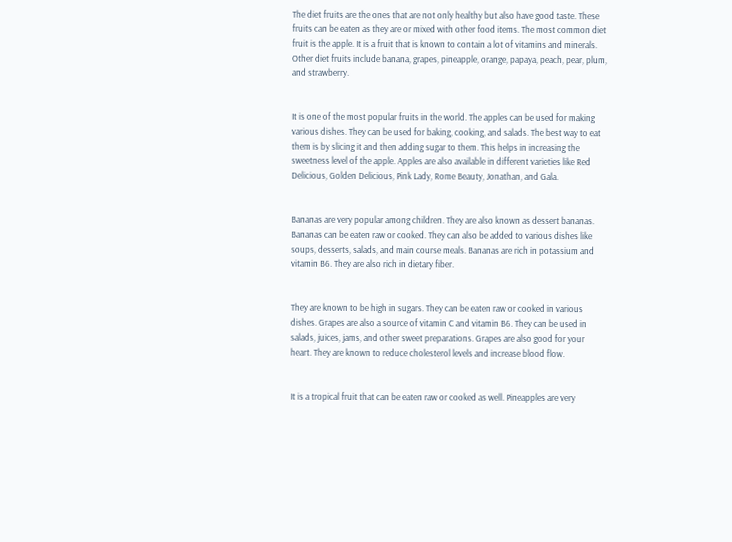The diet fruits are the ones that are not only healthy but also have good taste. These fruits can be eaten as they are or mixed with other food items. The most common diet fruit is the apple. It is a fruit that is known to contain a lot of vitamins and minerals. Other diet fruits include banana, grapes, pineapple, orange, papaya, peach, pear, plum, and strawberry.


It is one of the most popular fruits in the world. The apples can be used for making various dishes. They can be used for baking, cooking, and salads. The best way to eat them is by slicing it and then adding sugar to them. This helps in increasing the sweetness level of the apple. Apples are also available in different varieties like Red Delicious, Golden Delicious, Pink Lady, Rome Beauty, Jonathan, and Gala.


Bananas are very popular among children. They are also known as dessert bananas. Bananas can be eaten raw or cooked. They can also be added to various dishes like soups, desserts, salads, and main course meals. Bananas are rich in potassium and vitamin B6. They are also rich in dietary fiber.


They are known to be high in sugars. They can be eaten raw or cooked in various dishes. Grapes are also a source of vitamin C and vitamin B6. They can be used in salads, juices, jams, and other sweet preparations. Grapes are also good for your heart. They are known to reduce cholesterol levels and increase blood flow.


It is a tropical fruit that can be eaten raw or cooked as well. Pineapples are very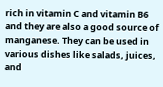rich in vitamin C and vitamin B6 and they are also a good source of manganese. They can be used in various dishes like salads, juices, and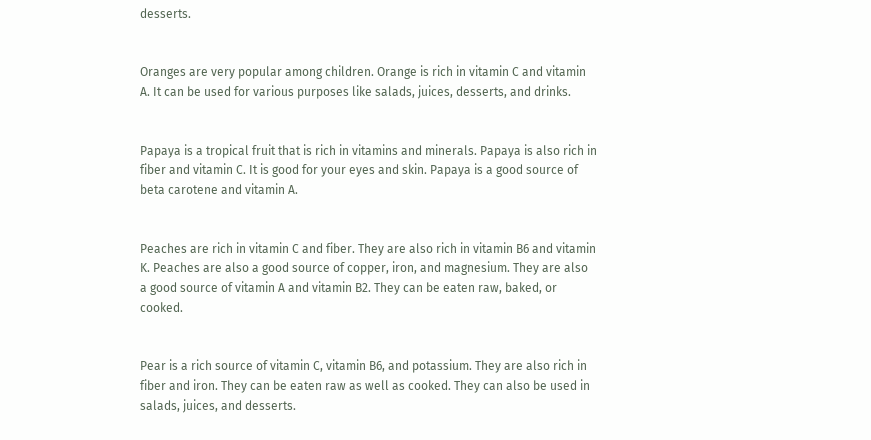desserts.


Oranges are very popular among children. Orange is rich in vitamin C and vitamin A. It can be used for various purposes like salads, juices, desserts, and drinks.


Papaya is a tropical fruit that is rich in vitamins and minerals. Papaya is also rich in fiber and vitamin C. It is good for your eyes and skin. Papaya is a good source of beta carotene and vitamin A.


Peaches are rich in vitamin C and fiber. They are also rich in vitamin B6 and vitamin K. Peaches are also a good source of copper, iron, and magnesium. They are also a good source of vitamin A and vitamin B2. They can be eaten raw, baked, or cooked.


Pear is a rich source of vitamin C, vitamin B6, and potassium. They are also rich in fiber and iron. They can be eaten raw as well as cooked. They can also be used in salads, juices, and desserts.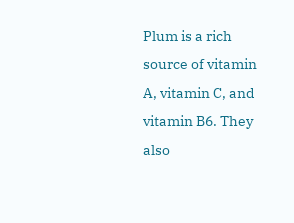Plum is a rich source of vitamin A, vitamin C, and vitamin B6. They also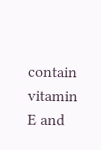contain vitamin E and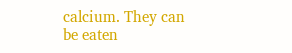calcium. They can be eaten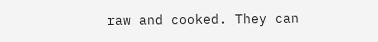raw and cooked. They can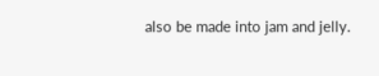also be made into jam and jelly.